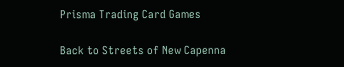Prisma Trading Card Games

Back to Streets of New Capenna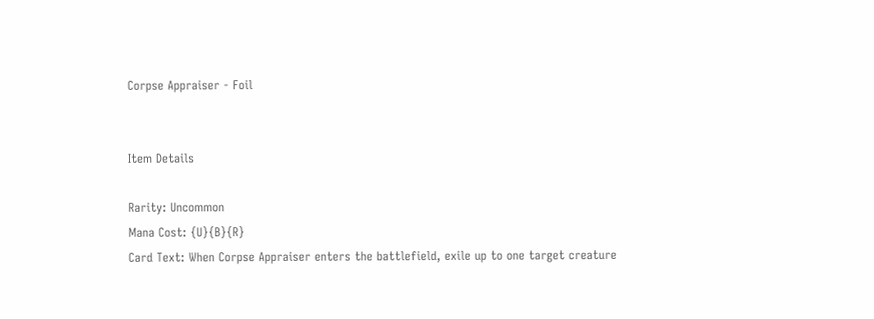Corpse Appraiser - Foil


Item Details

Rarity: Uncommon
Mana Cost: {U}{B}{R}
Card Text: When Corpse Appraiser enters the battlefield, exile up to one target creature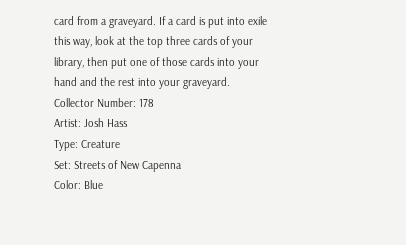card from a graveyard. If a card is put into exile this way, look at the top three cards of your library, then put one of those cards into your hand and the rest into your graveyard.
Collector Number: 178
Artist: Josh Hass
Type: Creature
Set: Streets of New Capenna
Color: Blue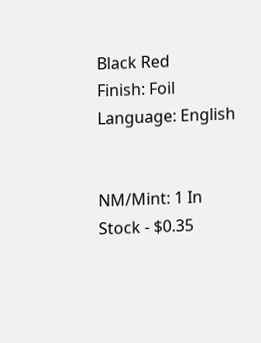Black Red
Finish: Foil
Language: English


NM/Mint: 1 In Stock - $0.35